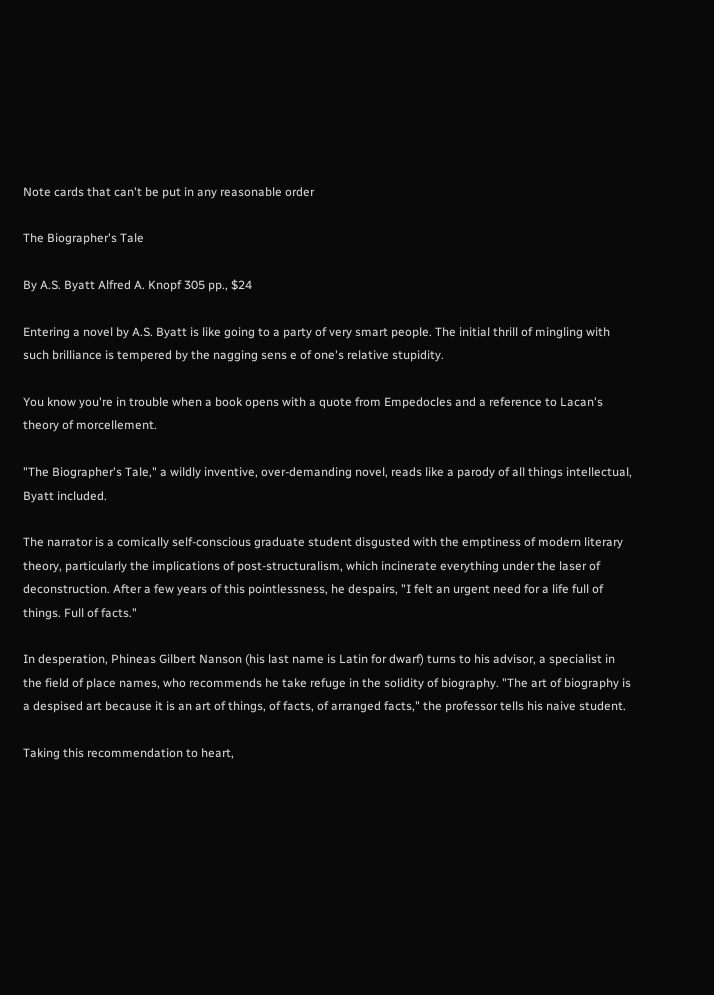Note cards that can't be put in any reasonable order

The Biographer's Tale

By A.S. Byatt Alfred A. Knopf 305 pp., $24

Entering a novel by A.S. Byatt is like going to a party of very smart people. The initial thrill of mingling with such brilliance is tempered by the nagging sens e of one's relative stupidity.

You know you're in trouble when a book opens with a quote from Empedocles and a reference to Lacan's theory of morcellement.

"The Biographer's Tale," a wildly inventive, over-demanding novel, reads like a parody of all things intellectual, Byatt included.

The narrator is a comically self-conscious graduate student disgusted with the emptiness of modern literary theory, particularly the implications of post-structuralism, which incinerate everything under the laser of deconstruction. After a few years of this pointlessness, he despairs, "I felt an urgent need for a life full of things. Full of facts."

In desperation, Phineas Gilbert Nanson (his last name is Latin for dwarf) turns to his advisor, a specialist in the field of place names, who recommends he take refuge in the solidity of biography. "The art of biography is a despised art because it is an art of things, of facts, of arranged facts," the professor tells his naive student.

Taking this recommendation to heart,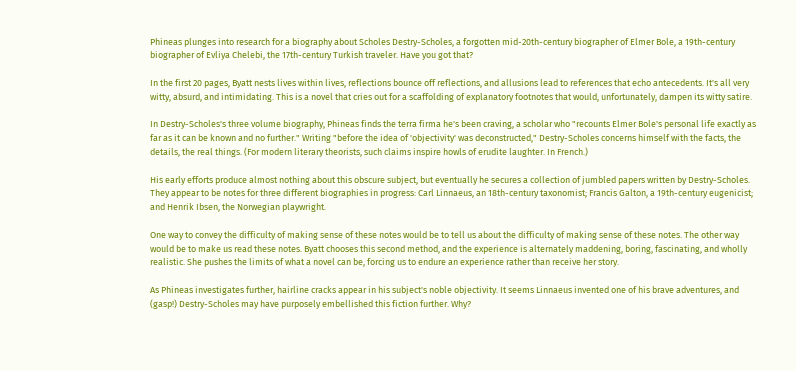Phineas plunges into research for a biography about Scholes Destry-Scholes, a forgotten mid-20th-century biographer of Elmer Bole, a 19th-century biographer of Evliya Chelebi, the 17th-century Turkish traveler. Have you got that?

In the first 20 pages, Byatt nests lives within lives, reflections bounce off reflections, and allusions lead to references that echo antecedents. It's all very witty, absurd, and intimidating. This is a novel that cries out for a scaffolding of explanatory footnotes that would, unfortunately, dampen its witty satire.

In Destry-Scholes's three volume biography, Phineas finds the terra firma he's been craving, a scholar who "recounts Elmer Bole's personal life exactly as far as it can be known and no further." Writing "before the idea of 'objectivity' was deconstructed," Destry-Scholes concerns himself with the facts, the details, the real things. (For modern literary theorists, such claims inspire howls of erudite laughter. In French.)

His early efforts produce almost nothing about this obscure subject, but eventually he secures a collection of jumbled papers written by Destry-Scholes. They appear to be notes for three different biographies in progress: Carl Linnaeus, an 18th-century taxonomist; Francis Galton, a 19th-century eugenicist; and Henrik Ibsen, the Norwegian playwright.

One way to convey the difficulty of making sense of these notes would be to tell us about the difficulty of making sense of these notes. The other way would be to make us read these notes. Byatt chooses this second method, and the experience is alternately maddening, boring, fascinating, and wholly realistic. She pushes the limits of what a novel can be, forcing us to endure an experience rather than receive her story.

As Phineas investigates further, hairline cracks appear in his subject's noble objectivity. It seems Linnaeus invented one of his brave adventures, and (gasp!) Destry-Scholes may have purposely embellished this fiction further. Why?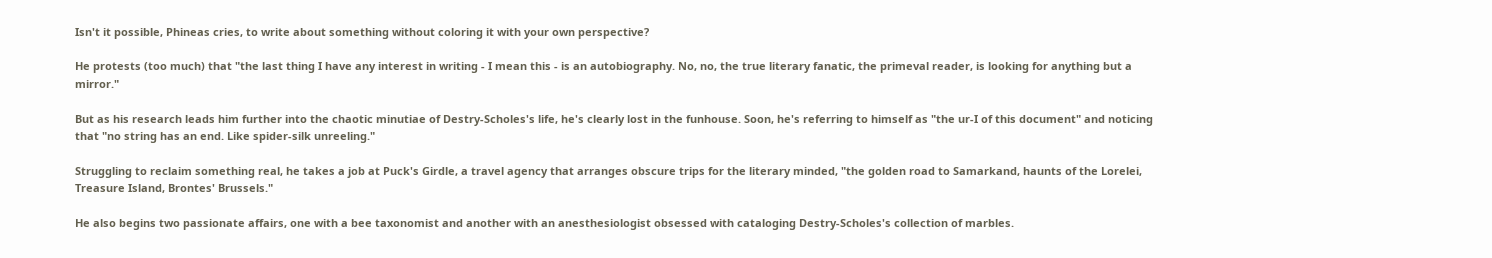Isn't it possible, Phineas cries, to write about something without coloring it with your own perspective?

He protests (too much) that "the last thing I have any interest in writing - I mean this - is an autobiography. No, no, the true literary fanatic, the primeval reader, is looking for anything but a mirror."

But as his research leads him further into the chaotic minutiae of Destry-Scholes's life, he's clearly lost in the funhouse. Soon, he's referring to himself as "the ur-I of this document" and noticing that "no string has an end. Like spider-silk unreeling."

Struggling to reclaim something real, he takes a job at Puck's Girdle, a travel agency that arranges obscure trips for the literary minded, "the golden road to Samarkand, haunts of the Lorelei, Treasure Island, Brontes' Brussels."

He also begins two passionate affairs, one with a bee taxonomist and another with an anesthesiologist obsessed with cataloging Destry-Scholes's collection of marbles.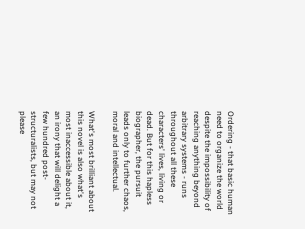Ordering - that basic human need to organize the world despite the impossibility of reaching anything beyond arbitrary systems - runs throughout all these characters' lives, living or dead. But for this hapless biographer, the pursuit leads only to further chaos, moral and intellectual.

What's most brilliant about this novel is also what's most inaccessible about it, an irony that will delight a few hundred post-structuralists, but may not please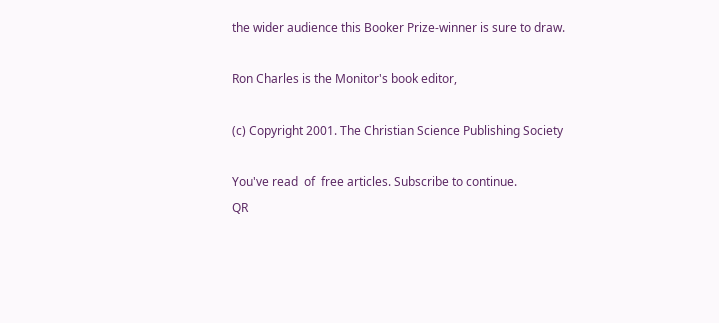the wider audience this Booker Prize-winner is sure to draw.

Ron Charles is the Monitor's book editor,

(c) Copyright 2001. The Christian Science Publishing Society

You've read  of  free articles. Subscribe to continue.
QR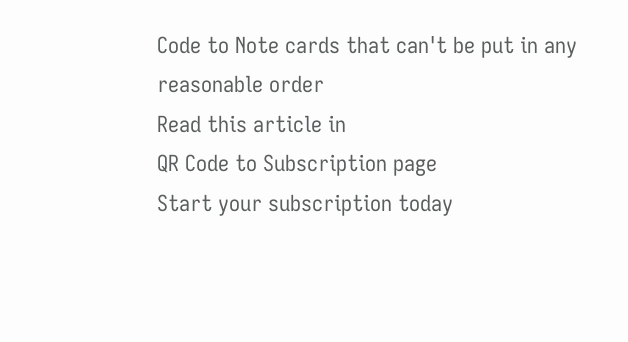Code to Note cards that can't be put in any reasonable order
Read this article in
QR Code to Subscription page
Start your subscription today